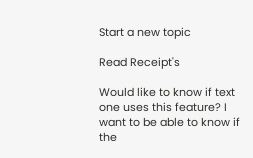Start a new topic

Read Receipt's

Would like to know if text one uses this feature? I want to be able to know if the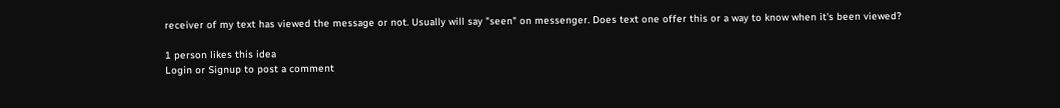receiver of my text has viewed the message or not. Usually will say "seen" on messenger. Does text one offer this or a way to know when it's been viewed?

1 person likes this idea
Login or Signup to post a comment